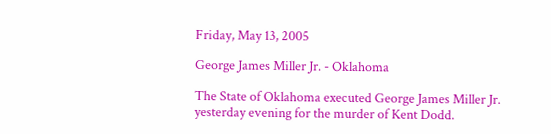Friday, May 13, 2005

George James Miller Jr. - Oklahoma

The State of Oklahoma executed George James Miller Jr. yesterday evening for the murder of Kent Dodd.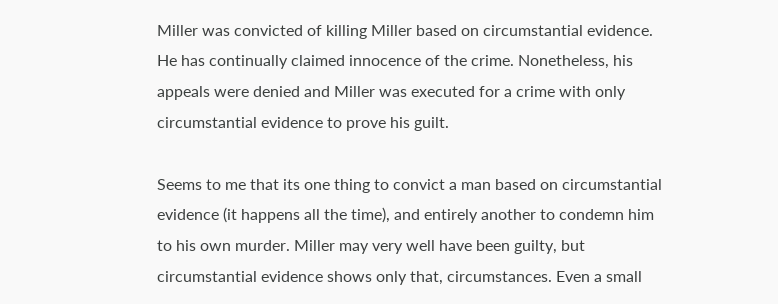Miller was convicted of killing Miller based on circumstantial evidence. He has continually claimed innocence of the crime. Nonetheless, his appeals were denied and Miller was executed for a crime with only circumstantial evidence to prove his guilt.

Seems to me that its one thing to convict a man based on circumstantial evidence (it happens all the time), and entirely another to condemn him to his own murder. Miller may very well have been guilty, but circumstantial evidence shows only that, circumstances. Even a small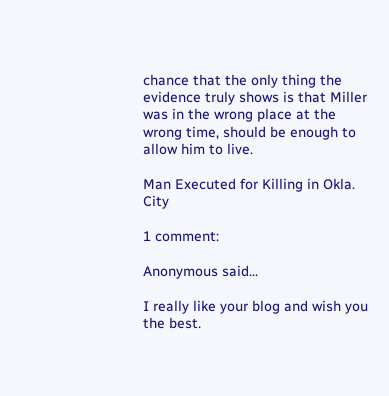chance that the only thing the evidence truly shows is that Miller was in the wrong place at the wrong time, should be enough to allow him to live.

Man Executed for Killing in Okla. City

1 comment:

Anonymous said...

I really like your blog and wish you the best.